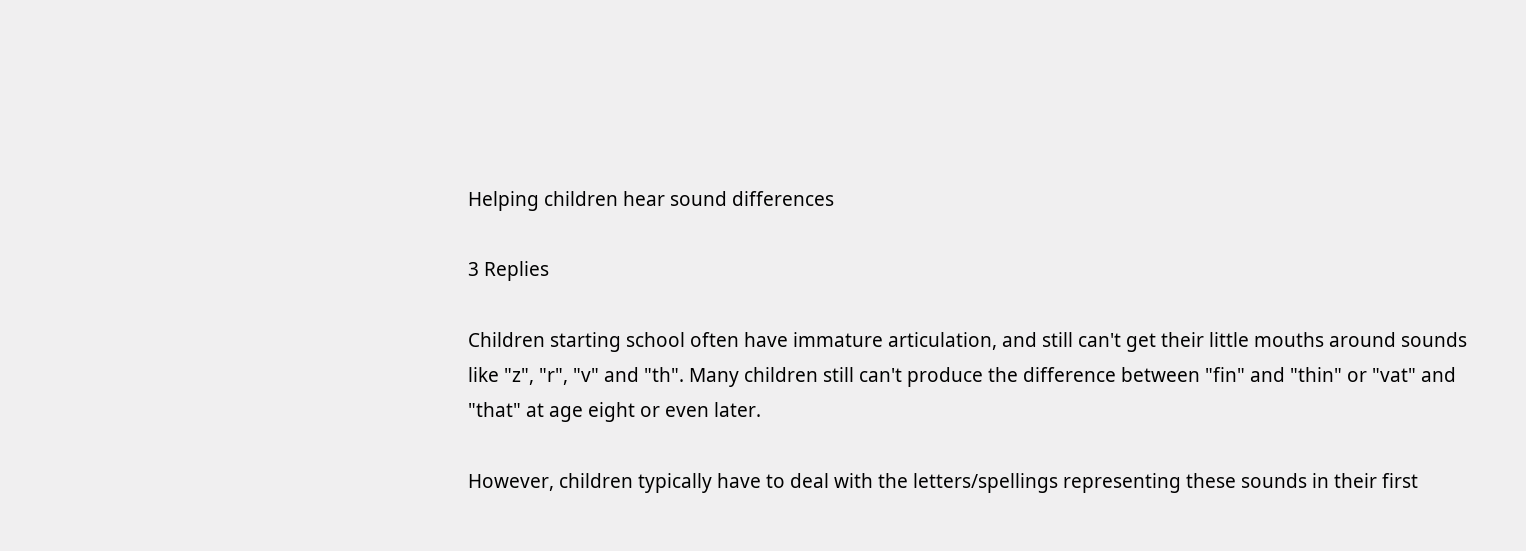Helping children hear sound differences

3 Replies

Children starting school often have immature articulation, and still can't get their little mouths around sounds like "z", "r", "v" and "th". Many children still can't produce the difference between "fin" and "thin" or "vat" and "that" at age eight or even later.

However, children typically have to deal with the letters/spellings representing these sounds in their first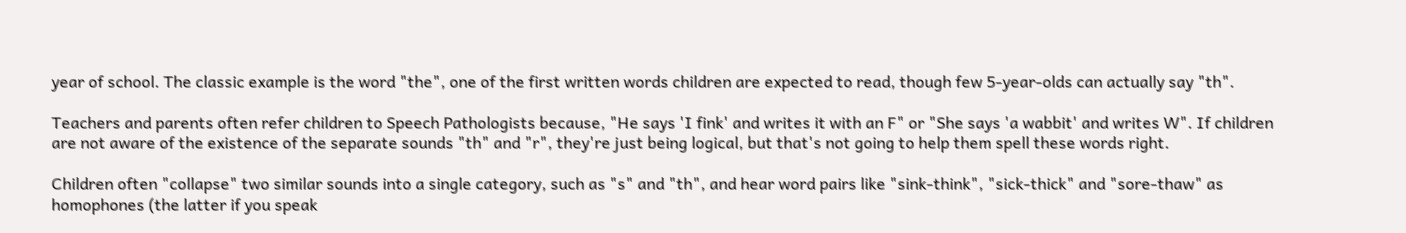year of school. The classic example is the word "the", one of the first written words children are expected to read, though few 5-year-olds can actually say "th".

Teachers and parents often refer children to Speech Pathologists because, "He says 'I fink' and writes it with an F" or "She says 'a wabbit' and writes W". If children are not aware of the existence of the separate sounds "th" and "r", they're just being logical, but that's not going to help them spell these words right.

Children often "collapse" two similar sounds into a single category, such as "s" and "th", and hear word pairs like "sink-think", "sick-thick" and "sore-thaw" as homophones (the latter if you speak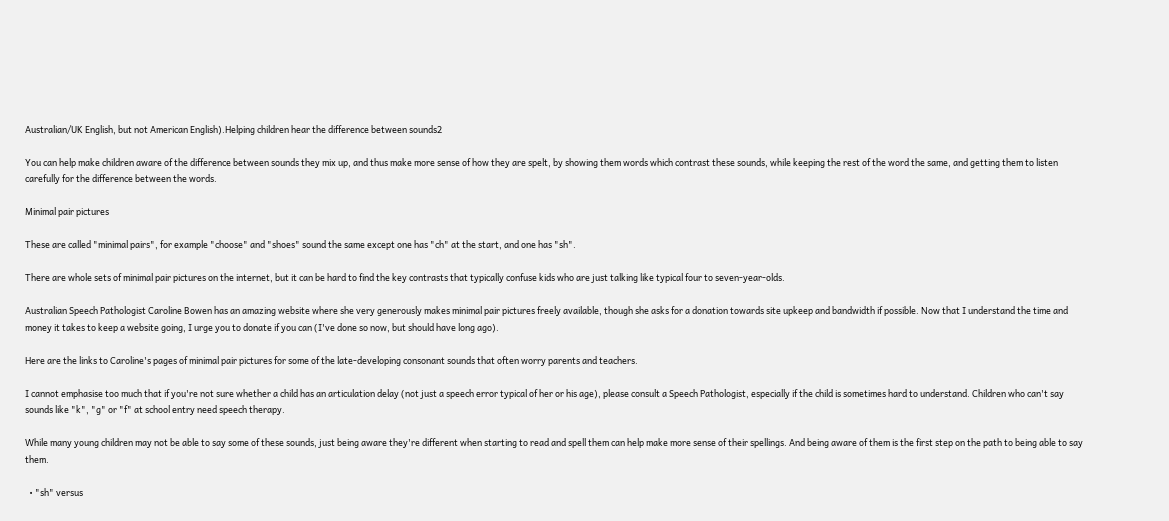Australian/UK English, but not American English).Helping children hear the difference between sounds2

You can help make children aware of the difference between sounds they mix up, and thus make more sense of how they are spelt, by showing them words which contrast these sounds, while keeping the rest of the word the same, and getting them to listen carefully for the difference between the words.

Minimal pair pictures

These are called "minimal pairs", for example "choose" and "shoes" sound the same except one has "ch" at the start, and one has "sh".

There are whole sets of minimal pair pictures on the internet, but it can be hard to find the key contrasts that typically confuse kids who are just talking like typical four to seven-year-olds.

Australian Speech Pathologist Caroline Bowen has an amazing website where she very generously makes minimal pair pictures freely available, though she asks for a donation towards site upkeep and bandwidth if possible. Now that I understand the time and money it takes to keep a website going, I urge you to donate if you can (I've done so now, but should have long ago).

Here are the links to Caroline's pages of minimal pair pictures for some of the late-developing consonant sounds that often worry parents and teachers.

I cannot emphasise too much that if you're not sure whether a child has an articulation delay (not just a speech error typical of her or his age), please consult a Speech Pathologist, especially if the child is sometimes hard to understand. Children who can't say sounds like "k", "g" or "f" at school entry need speech therapy.

While many young children may not be able to say some of these sounds, just being aware they're different when starting to read and spell them can help make more sense of their spellings. And being aware of them is the first step on the path to being able to say them.

  • "sh" versus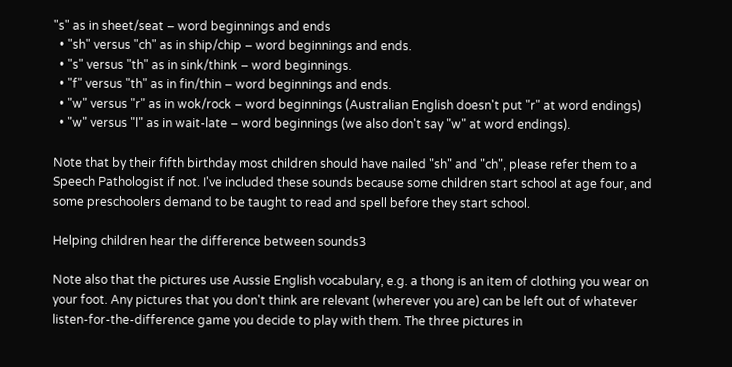"s" as in sheet/seat – word beginnings and ends
  • "sh" versus "ch" as in ship/chip – word beginnings and ends.
  • "s" versus "th" as in sink/think – word beginnings.
  • "f" versus "th" as in fin/thin – word beginnings and ends.
  • "w" versus "r" as in wok/rock – word beginnings (Australian English doesn't put "r" at word endings)
  • "w" versus "l" as in wait-late – word beginnings (we also don't say "w" at word endings).

Note that by their fifth birthday most children should have nailed "sh" and "ch", please refer them to a Speech Pathologist if not. I've included these sounds because some children start school at age four, and some preschoolers demand to be taught to read and spell before they start school.

Helping children hear the difference between sounds3

Note also that the pictures use Aussie English vocabulary, e.g. a thong is an item of clothing you wear on your foot. Any pictures that you don't think are relevant (wherever you are) can be left out of whatever listen-for-the-difference game you decide to play with them. The three pictures in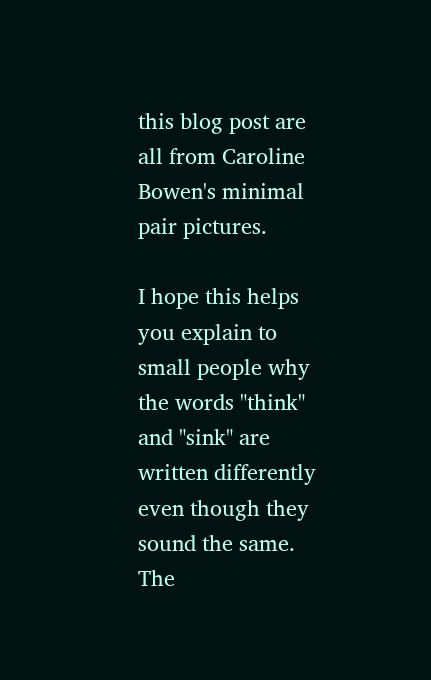this blog post are all from Caroline Bowen's minimal pair pictures.

I hope this helps you explain to small people why the words "think" and "sink" are written differently even though they sound the same. The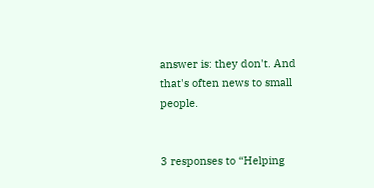answer is: they don't. And that's often news to small people.


3 responses to “Helping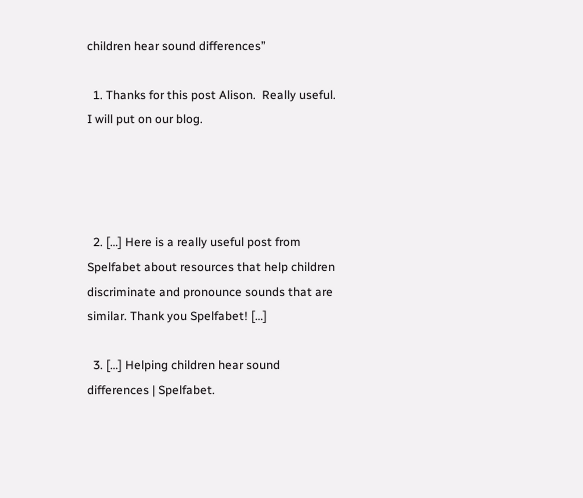children hear sound differences”

  1. Thanks for this post Alison.  Really useful.  I will put on our blog.




  2. […] Here is a really useful post from Spelfabet about resources that help children discriminate and pronounce sounds that are similar. Thank you Spelfabet! […]

  3. […] Helping children hear sound differences | Spelfabet.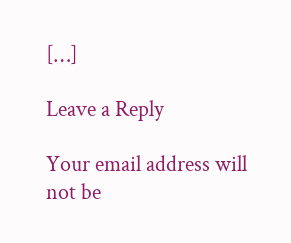[…]

Leave a Reply

Your email address will not be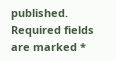published. Required fields are marked *